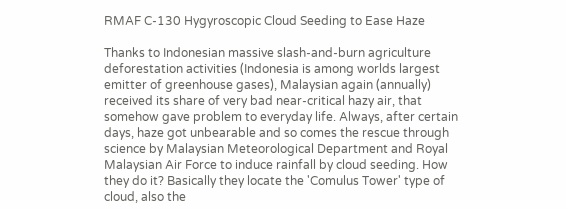RMAF C-130 Hygyroscopic Cloud Seeding to Ease Haze

Thanks to Indonesian massive slash-and-burn agriculture deforestation activities (Indonesia is among worlds largest emitter of greenhouse gases), Malaysian again (annually) received its share of very bad near-critical hazy air, that somehow gave problem to everyday life. Always, after certain days, haze got unbearable and so comes the rescue through science by Malaysian Meteorological Department and Royal Malaysian Air Force to induce rainfall by cloud seeding. How they do it? Basically they locate the 'Comulus Tower' type of cloud, also the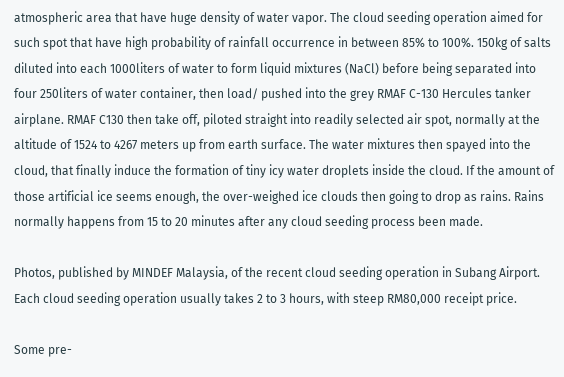atmospheric area that have huge density of water vapor. The cloud seeding operation aimed for such spot that have high probability of rainfall occurrence in between 85% to 100%. 150kg of salts diluted into each 1000liters of water to form liquid mixtures (NaCl) before being separated into four 250liters of water container, then load/ pushed into the grey RMAF C-130 Hercules tanker airplane. RMAF C130 then take off, piloted straight into readily selected air spot, normally at the altitude of 1524 to 4267 meters up from earth surface. The water mixtures then spayed into the cloud, that finally induce the formation of tiny icy water droplets inside the cloud. If the amount of those artificial ice seems enough, the over-weighed ice clouds then going to drop as rains. Rains normally happens from 15 to 20 minutes after any cloud seeding process been made.

Photos, published by MINDEF Malaysia, of the recent cloud seeding operation in Subang Airport. Each cloud seeding operation usually takes 2 to 3 hours, with steep RM80,000 receipt price.

Some pre-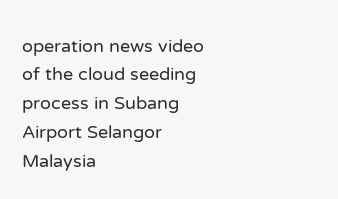operation news video of the cloud seeding process in Subang Airport Selangor Malaysia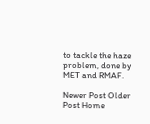to tackle the haze problem, done by MET and RMAF.

Newer Post Older Post Home